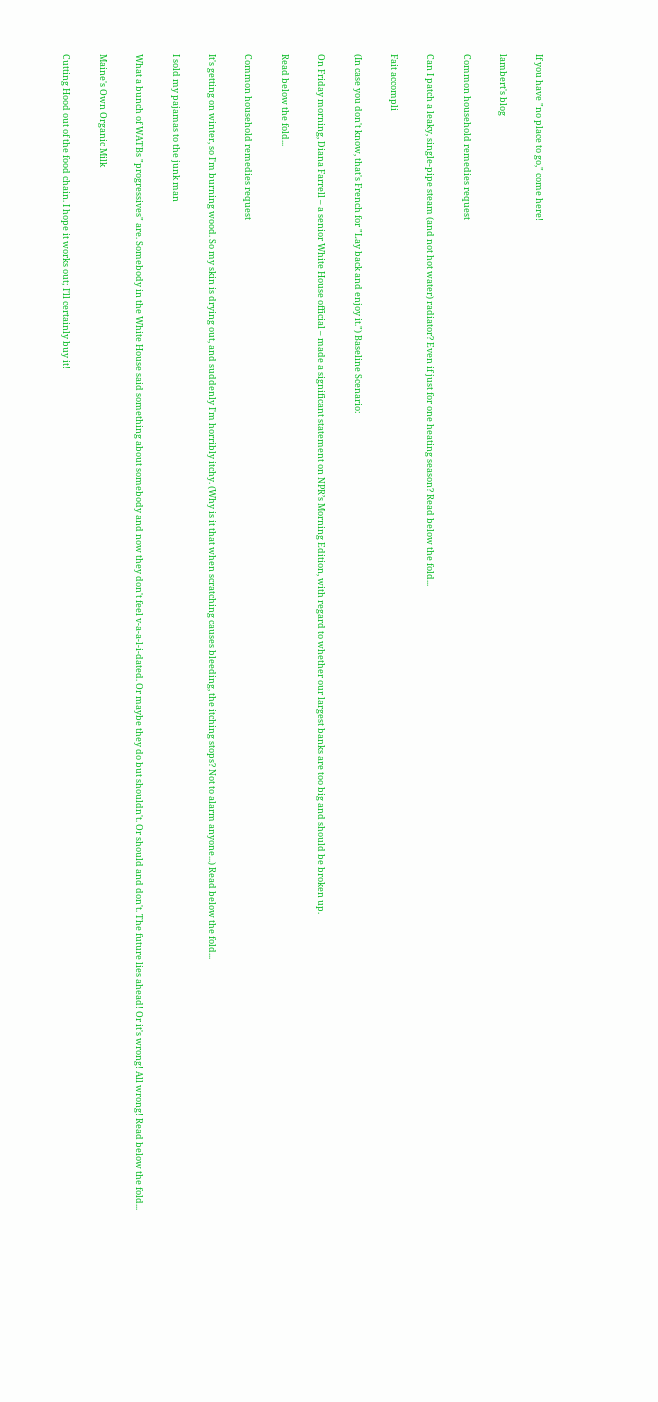If you have "no place to go," come here!

lambert's blog

Common household remedies request

Can I patch a leaky, single-pipe steam (and not hot water) radiator? Even if just for one heating season? Read below the fold...

Fait accompli

(In case you don't know, that's French for "Lay back and enjoy it.") Baseline Scenario:

On Friday morning, Diana Farrell – a senior White House official – made a significant statement on NPR’s Morning Edition, with regard to whether our largest banks are too big and should be broken up.

Read below the fold...

Common household remedies request

It's getting on winter, so I'm burning wood. So my skin is drying out, and suddenly I'm horribly itchy. (Why is it that when scratching causes bleeding, the itching stops? Not to alarm anyone...) Read below the fold...

I sold my pajamas to the junk man

What a bunch of WATBs "progressives" are. Somebody in the White House said something about somebody and now they don't feel v-a-a-l-i-dated. Or maybe they do but shouldn't. Or should and don't. The future lies ahead! Or it's wrong! All wrong! Read below the fold...

Maine's Own Organic Milk

Cutting Hood out of the food chain. I hope it works out; I'll certainly buy it!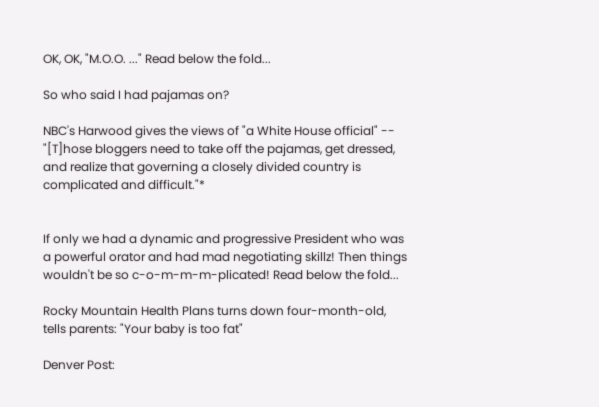OK, OK, "M.O.O. ..." Read below the fold...

So who said I had pajamas on?

NBC's Harwood gives the views of "a White House official" -- "[T]hose bloggers need to take off the pajamas, get dressed, and realize that governing a closely divided country is complicated and difficult."*


If only we had a dynamic and progressive President who was a powerful orator and had mad negotiating skillz! Then things wouldn't be so c-o-m-m-m-plicated! Read below the fold...

Rocky Mountain Health Plans turns down four-month-old, tells parents: "Your baby is too fat"

Denver Post: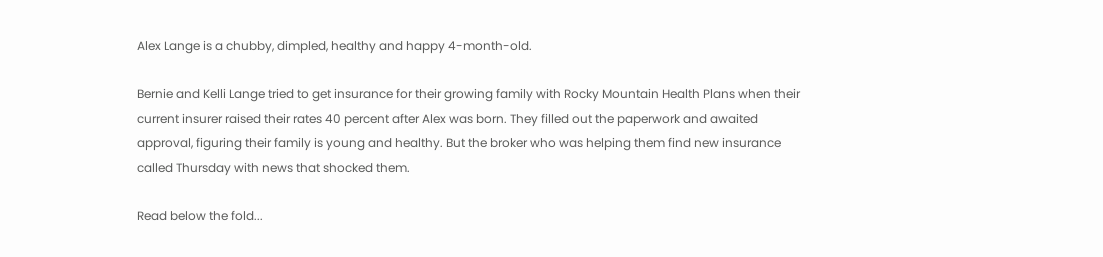Alex Lange is a chubby, dimpled, healthy and happy 4-month-old.

Bernie and Kelli Lange tried to get insurance for their growing family with Rocky Mountain Health Plans when their current insurer raised their rates 40 percent after Alex was born. They filled out the paperwork and awaited approval, figuring their family is young and healthy. But the broker who was helping them find new insurance called Thursday with news that shocked them.

Read below the fold...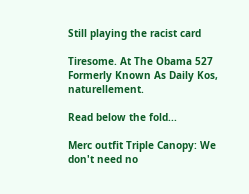Still playing the racist card

Tiresome. At The Obama 527 Formerly Known As Daily Kos, naturellement.

Read below the fold...

Merc outfit Triple Canopy: We don't need no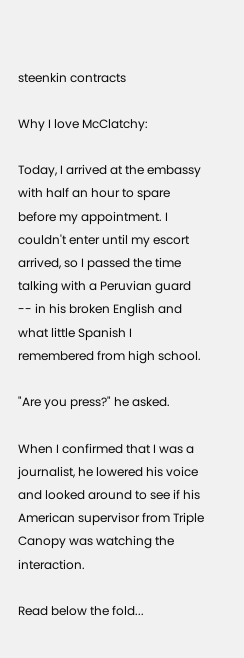steenkin contracts

Why I love McClatchy:

Today, I arrived at the embassy with half an hour to spare before my appointment. I couldn't enter until my escort arrived, so I passed the time talking with a Peruvian guard -- in his broken English and what little Spanish I remembered from high school.

"Are you press?" he asked.

When I confirmed that I was a journalist, he lowered his voice and looked around to see if his American supervisor from Triple Canopy was watching the interaction.

Read below the fold...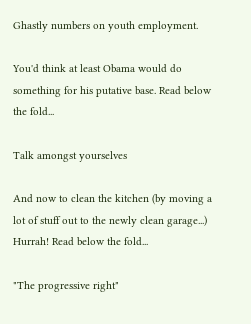Ghastly numbers on youth employment.

You'd think at least Obama would do something for his putative base. Read below the fold...

Talk amongst yourselves

And now to clean the kitchen (by moving a lot of stuff out to the newly clean garage...) Hurrah! Read below the fold...

"The progressive right"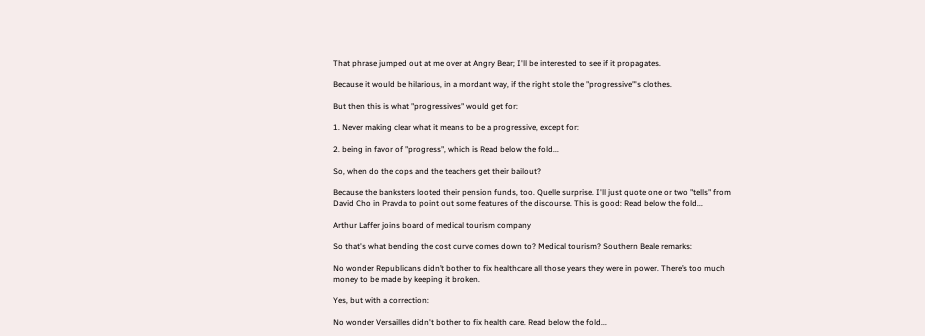That phrase jumped out at me over at Angry Bear; I'll be interested to see if it propagates.

Because it would be hilarious, in a mordant way, if the right stole the "progressive"'s clothes.

But then this is what "progressives" would get for:

1. Never making clear what it means to be a progressive, except for:

2. being in favor of "progress", which is Read below the fold...

So, when do the cops and the teachers get their bailout?

Because the banksters looted their pension funds, too. Quelle surprise. I'll just quote one or two "tells" from David Cho in Pravda to point out some features of the discourse. This is good: Read below the fold...

Arthur Laffer joins board of medical tourism company

So that's what bending the cost curve comes down to? Medical tourism? Southern Beale remarks:

No wonder Republicans didn’t bother to fix healthcare all those years they were in power. There’s too much money to be made by keeping it broken.

Yes, but with a correction:

No wonder Versailles didn't bother to fix health care. Read below the fold...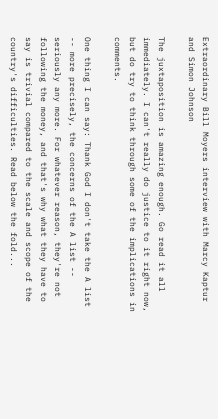Extraordinary Bill Moyers interview with Marcy Kaptur and Simon Johnson

The juxtaposition is amazing enough. Go read it all immediately. I can't really do justice to it right now, but do try to think through some of the implications in comments.

One thing I can say: Thank God I don't take the A list -- more precisely, the concerns of the A list -- seriously any more. For whatever reason, they're not following the money, and that's why what they have to say is trivial compared to the scale and scope of the country's difficulties. Read below the fold...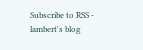Subscribe to RSS - lambert's blog